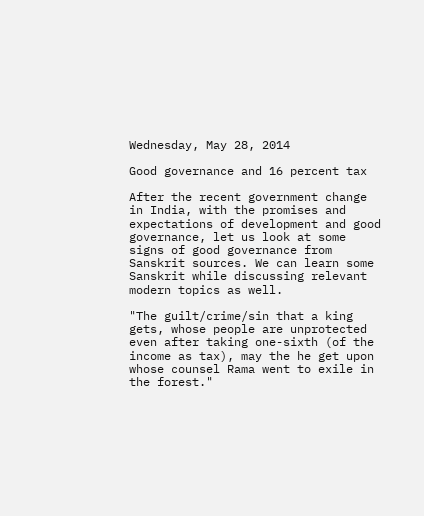Wednesday, May 28, 2014

Good governance and 16 percent tax

After the recent government change in India, with the promises and expectations of development and good governance, let us look at some signs of good governance from Sanskrit sources. We can learn some Sanskrit while discussing relevant modern topics as well.

"The guilt/crime/sin that a king gets, whose people are unprotected even after taking one-sixth (of the income as tax), may the he get upon whose counsel Rama went to exile in the forest."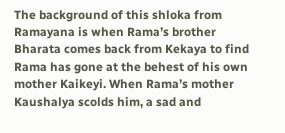The background of this shloka from Ramayana is when Rama’s brother Bharata comes back from Kekaya to find Rama has gone at the behest of his own mother Kaikeyi. When Rama’s mother Kaushalya scolds him, a sad and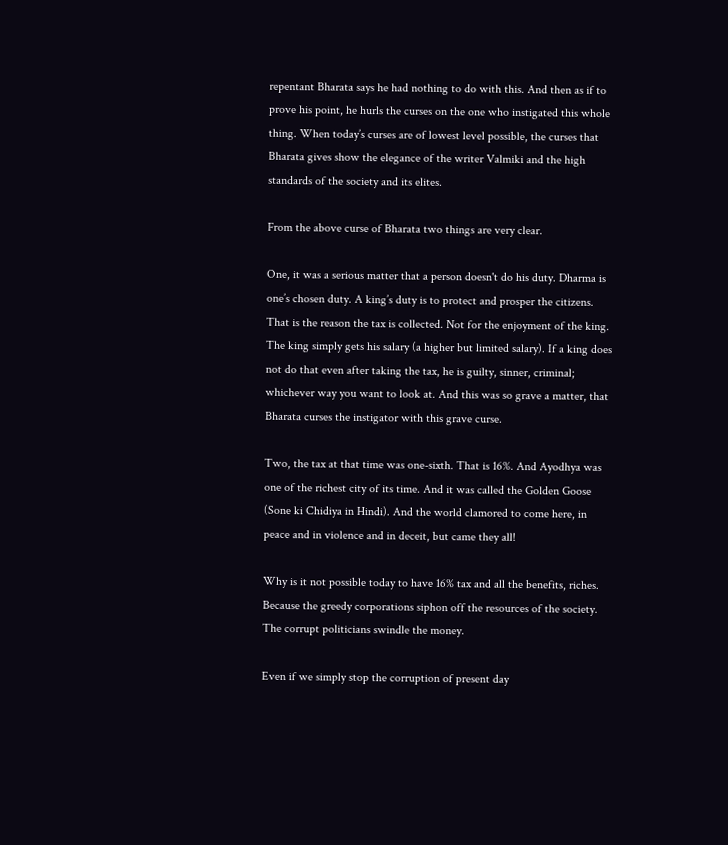repentant Bharata says he had nothing to do with this. And then as if to prove his point, he hurls the curses on the one who instigated this whole thing. When today’s curses are of lowest level possible, the curses that Bharata gives show the elegance of the writer Valmiki and the high standards of the society and its elites.

From the above curse of Bharata two things are very clear.

One, it was a serious matter that a person doesn't do his duty. Dharma is one’s chosen duty. A king’s duty is to protect and prosper the citizens. That is the reason the tax is collected. Not for the enjoyment of the king. The king simply gets his salary (a higher but limited salary). If a king does not do that even after taking the tax, he is guilty, sinner, criminal; whichever way you want to look at. And this was so grave a matter, that Bharata curses the instigator with this grave curse.

Two, the tax at that time was one-sixth. That is 16%. And Ayodhya was one of the richest city of its time. And it was called the Golden Goose (Sone ki Chidiya in Hindi). And the world clamored to come here, in peace and in violence and in deceit, but came they all!

Why is it not possible today to have 16% tax and all the benefits, riches. Because the greedy corporations siphon off the resources of the society. The corrupt politicians swindle the money.

Even if we simply stop the corruption of present day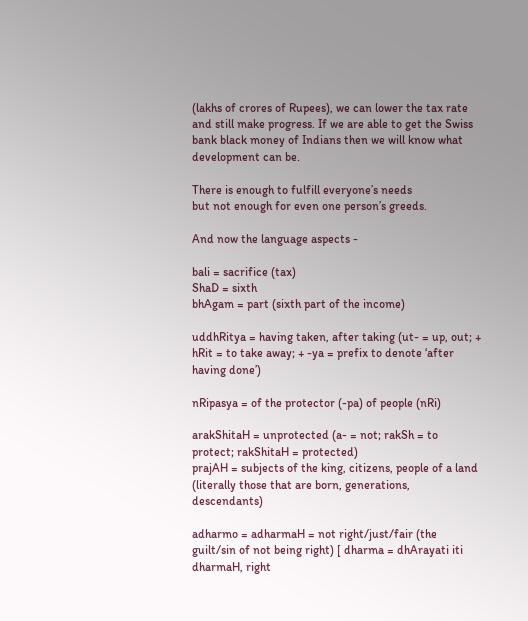(lakhs of crores of Rupees), we can lower the tax rate and still make progress. If we are able to get the Swiss bank black money of Indians then we will know what development can be.

There is enough to fulfill everyone’s needs
but not enough for even one person’s greeds.

And now the language aspects -

bali = sacrifice (tax)
ShaD = sixth
bhAgam = part (sixth part of the income)

uddhRitya = having taken, after taking (ut- = up, out; + hRit = to take away; + -ya = prefix to denote ‘after having done’)

nRipasya = of the protector (-pa) of people (nRi)

arakShitaH = unprotected (a- = not; rakSh = to protect; rakShitaH = protected)
prajAH = subjects of the king, citizens, people of a land (literally those that are born, generations, descendants)

adharmo = adharmaH = not right/just/fair (the guilt/sin of not being right) [ dharma = dhArayati iti dharmaH, right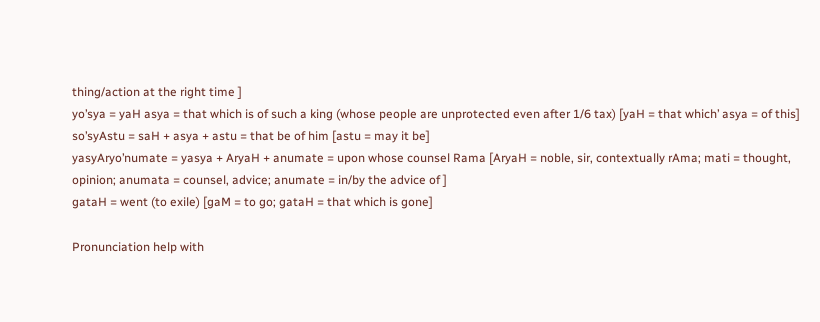thing/action at the right time ]
yo’sya = yaH asya = that which is of such a king (whose people are unprotected even after 1/6 tax) [yaH = that which’ asya = of this]
so’syAstu = saH + asya + astu = that be of him [astu = may it be]
yasyAryo’numate = yasya + AryaH + anumate = upon whose counsel Rama [AryaH = noble, sir, contextually rAma; mati = thought, opinion; anumata = counsel, advice; anumate = in/by the advice of ]
gataH = went (to exile) [gaM = to go; gataH = that which is gone]

Pronunciation help with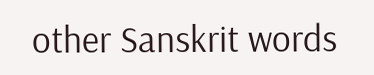other Sanskrit words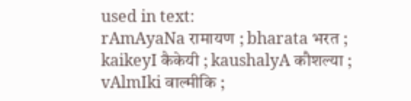used in text:
rAmAyaNa रामायण ; bharata भरत ; kaikeyI कैकेयी ; kaushalyA कौशल्या ; vAlmIki वाल्मीकि ;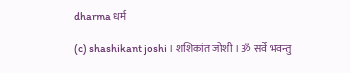dharma धर्म

(c) shashikant joshi । शशिकांत जोशी । ॐ सर्वे भवन्तु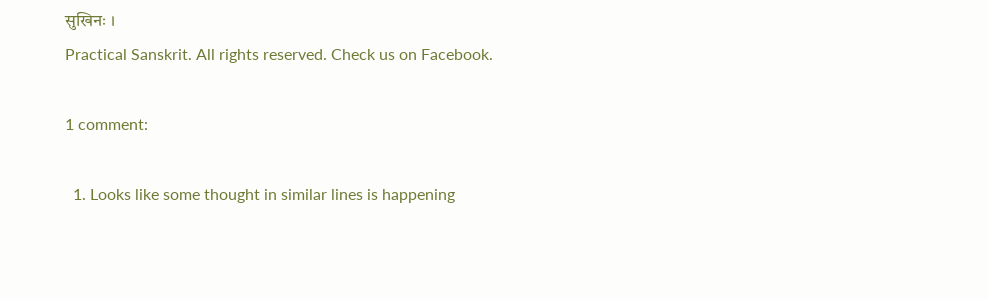सुखिनः ।
Practical Sanskrit. All rights reserved. Check us on Facebook.

1 comment:

  1. Looks like some thought in similar lines is happening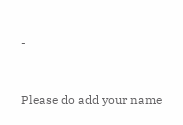-


Please do add your name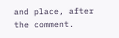and place, after the comment.